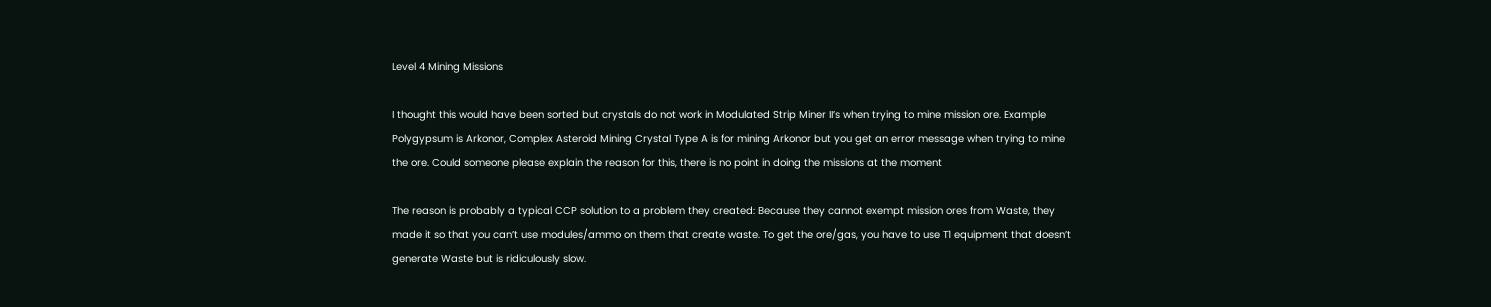Level 4 Mining Missions

I thought this would have been sorted but crystals do not work in Modulated Strip Miner II’s when trying to mine mission ore. Example Polygypsum is Arkonor, Complex Asteroid Mining Crystal Type A is for mining Arkonor but you get an error message when trying to mine the ore. Could someone please explain the reason for this, there is no point in doing the missions at the moment

The reason is probably a typical CCP solution to a problem they created: Because they cannot exempt mission ores from Waste, they made it so that you can’t use modules/ammo on them that create waste. To get the ore/gas, you have to use T1 equipment that doesn’t generate Waste but is ridiculously slow.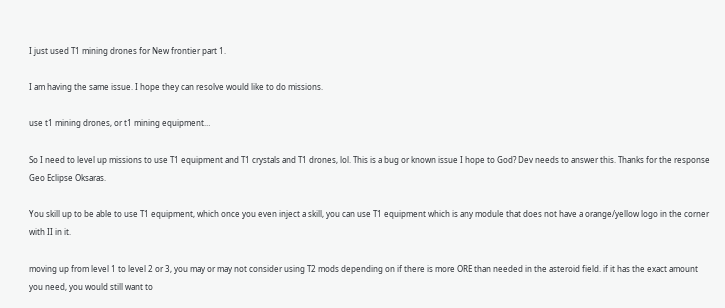I just used T1 mining drones for New frontier part 1.

I am having the same issue. I hope they can resolve would like to do missions.

use t1 mining drones, or t1 mining equipment…

So I need to level up missions to use T1 equipment and T1 crystals and T1 drones, lol. This is a bug or known issue I hope to God? Dev needs to answer this. Thanks for the response Geo Eclipse Oksaras.

You skill up to be able to use T1 equipment, which once you even inject a skill, you can use T1 equipment which is any module that does not have a orange/yellow logo in the corner with II in it.

moving up from level 1 to level 2 or 3, you may or may not consider using T2 mods depending on if there is more ORE than needed in the asteroid field. if it has the exact amount you need, you would still want to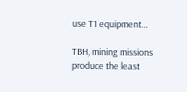use T1 equipment…

TBH, mining missions produce the least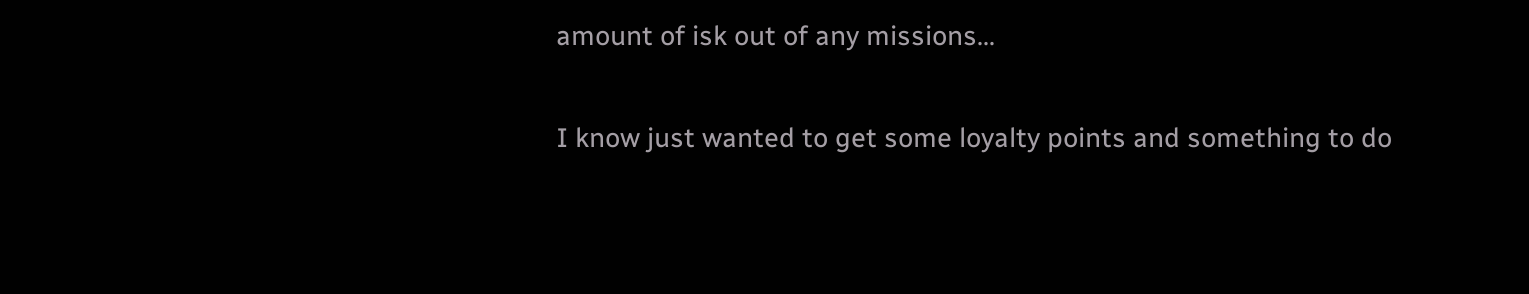amount of isk out of any missions…

I know just wanted to get some loyalty points and something to do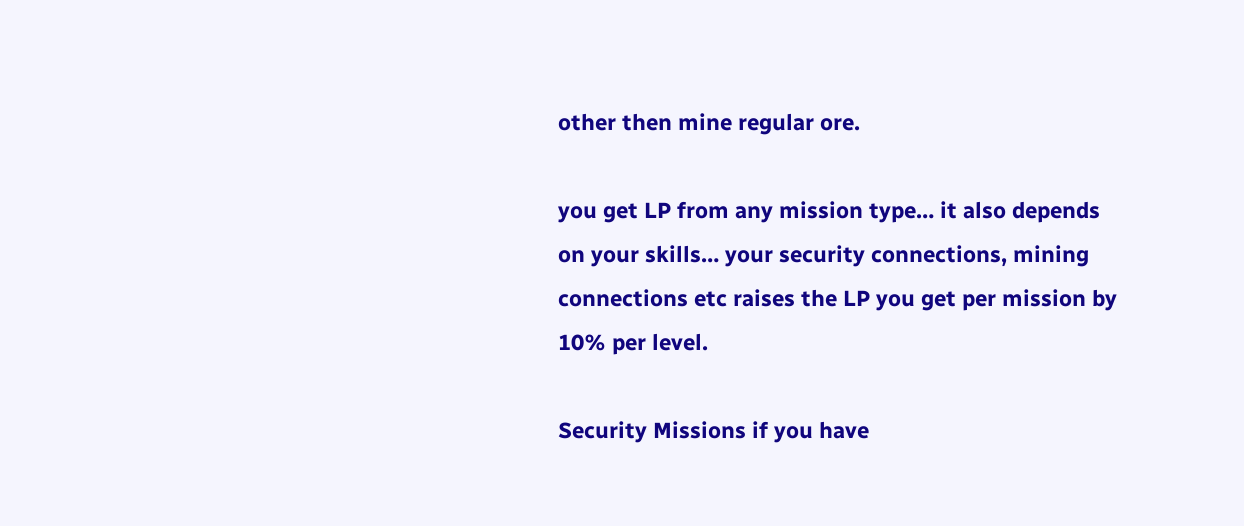other then mine regular ore.

you get LP from any mission type… it also depends on your skills… your security connections, mining connections etc raises the LP you get per mission by 10% per level.

Security Missions if you have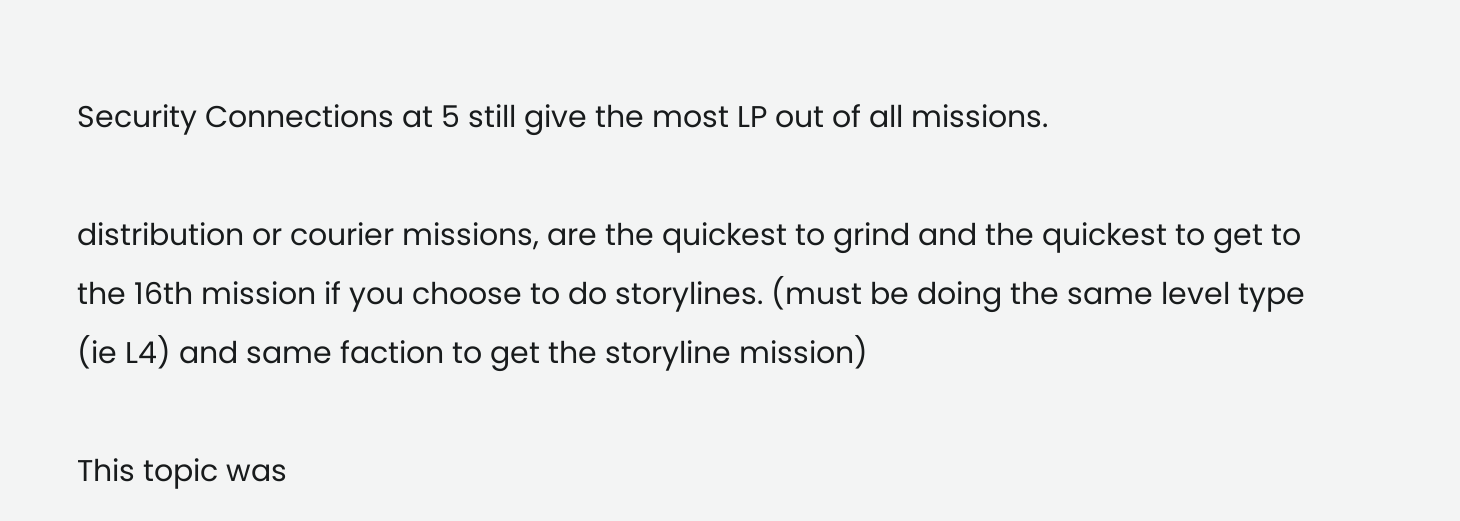Security Connections at 5 still give the most LP out of all missions.

distribution or courier missions, are the quickest to grind and the quickest to get to the 16th mission if you choose to do storylines. (must be doing the same level type (ie L4) and same faction to get the storyline mission)

This topic was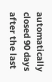automatically closed 90 days after the last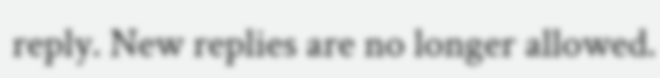reply. New replies are no longer allowed.